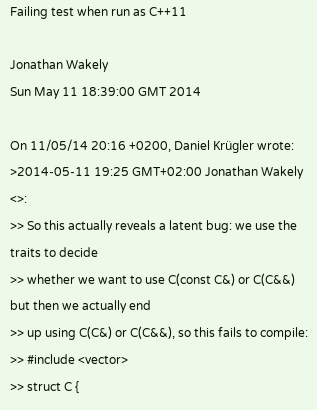Failing test when run as C++11

Jonathan Wakely
Sun May 11 18:39:00 GMT 2014

On 11/05/14 20:16 +0200, Daniel Krügler wrote:
>2014-05-11 19:25 GMT+02:00 Jonathan Wakely <>:
>> So this actually reveals a latent bug: we use the traits to decide
>> whether we want to use C(const C&) or C(C&&) but then we actually end
>> up using C(C&) or C(C&&), so this fails to compile:
>> #include <vector>
>> struct C {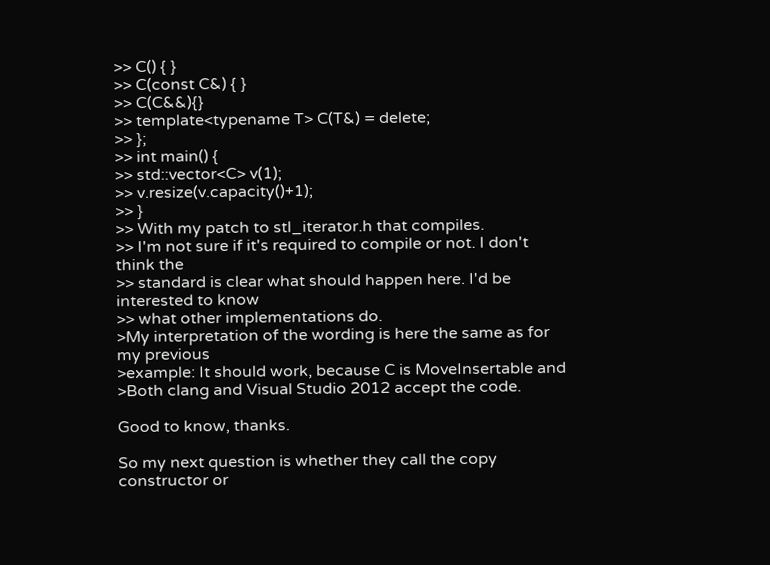>> C() { }
>> C(const C&) { }
>> C(C&&){}
>> template<typename T> C(T&) = delete;
>> };
>> int main() {
>> std::vector<C> v(1);
>> v.resize(v.capacity()+1);
>> }
>> With my patch to stl_iterator.h that compiles.
>> I'm not sure if it's required to compile or not. I don't think the
>> standard is clear what should happen here. I'd be interested to know
>> what other implementations do.
>My interpretation of the wording is here the same as for my previous
>example: It should work, because C is MoveInsertable and
>Both clang and Visual Studio 2012 accept the code.

Good to know, thanks.

So my next question is whether they call the copy constructor or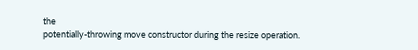the
potentially-throwing move constructor during the resize operation.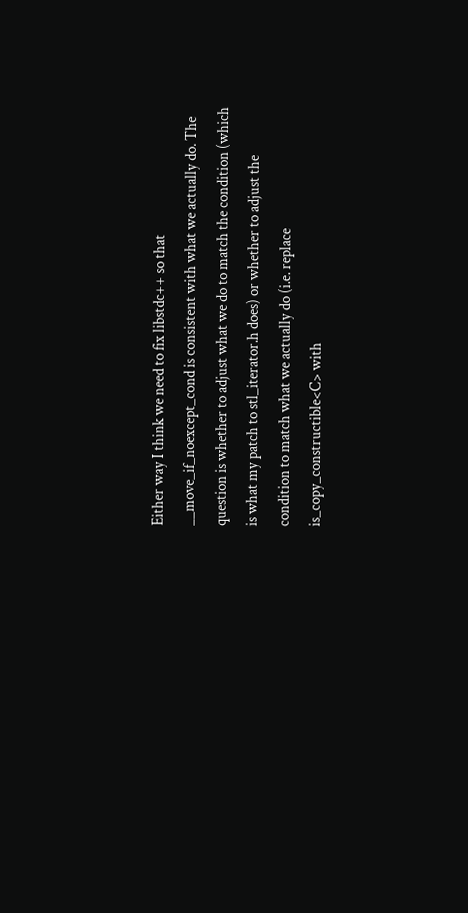Either way I think we need to fix libstdc++ so that
__move_if_noexcept_cond is consistent with what we actually do. The
question is whether to adjust what we do to match the condition (which
is what my patch to stl_iterator.h does) or whether to adjust the
condition to match what we actually do (i.e. replace
is_copy_constructible<C> with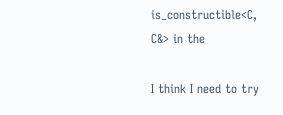is_constructible<C, C&> in the

I think I need to try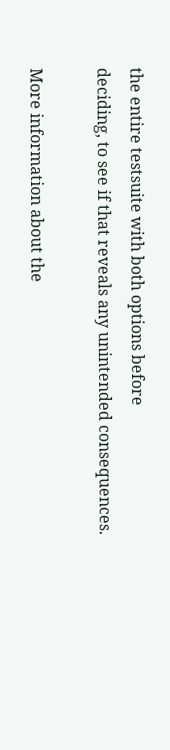the entire testsuite with both options before
deciding, to see if that reveals any unintended consequences.

More information about the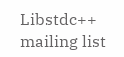Libstdc++ mailing list